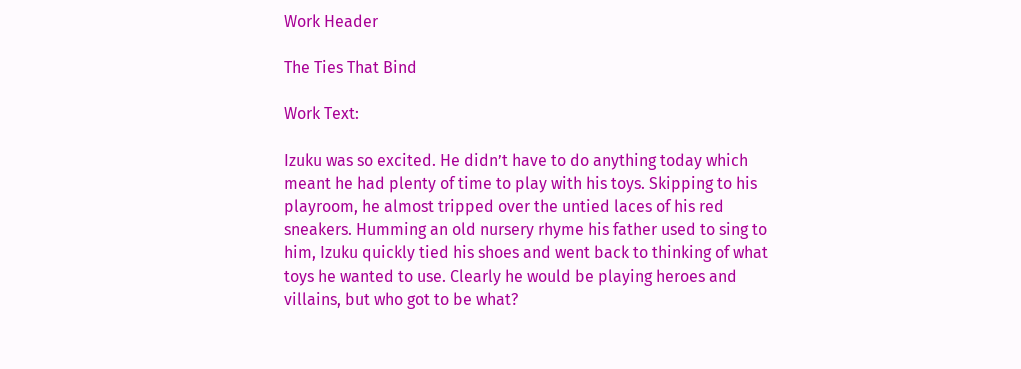Work Header

The Ties That Bind

Work Text:

Izuku was so excited. He didn’t have to do anything today which meant he had plenty of time to play with his toys. Skipping to his playroom, he almost tripped over the untied laces of his red sneakers. Humming an old nursery rhyme his father used to sing to him, Izuku quickly tied his shoes and went back to thinking of what toys he wanted to use. Clearly he would be playing heroes and villains, but who got to be what?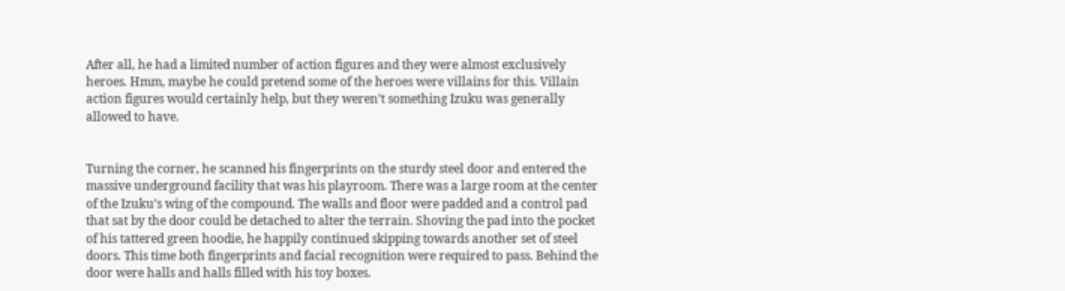After all, he had a limited number of action figures and they were almost exclusively heroes. Hmm, maybe he could pretend some of the heroes were villains for this. Villain action figures would certainly help, but they weren’t something Izuku was generally allowed to have.


Turning the corner, he scanned his fingerprints on the sturdy steel door and entered the massive underground facility that was his playroom. There was a large room at the center of the Izuku’s wing of the compound. The walls and floor were padded and a control pad that sat by the door could be detached to alter the terrain. Shoving the pad into the pocket of his tattered green hoodie, he happily continued skipping towards another set of steel doors. This time both fingerprints and facial recognition were required to pass. Behind the door were halls and halls filled with his toy boxes.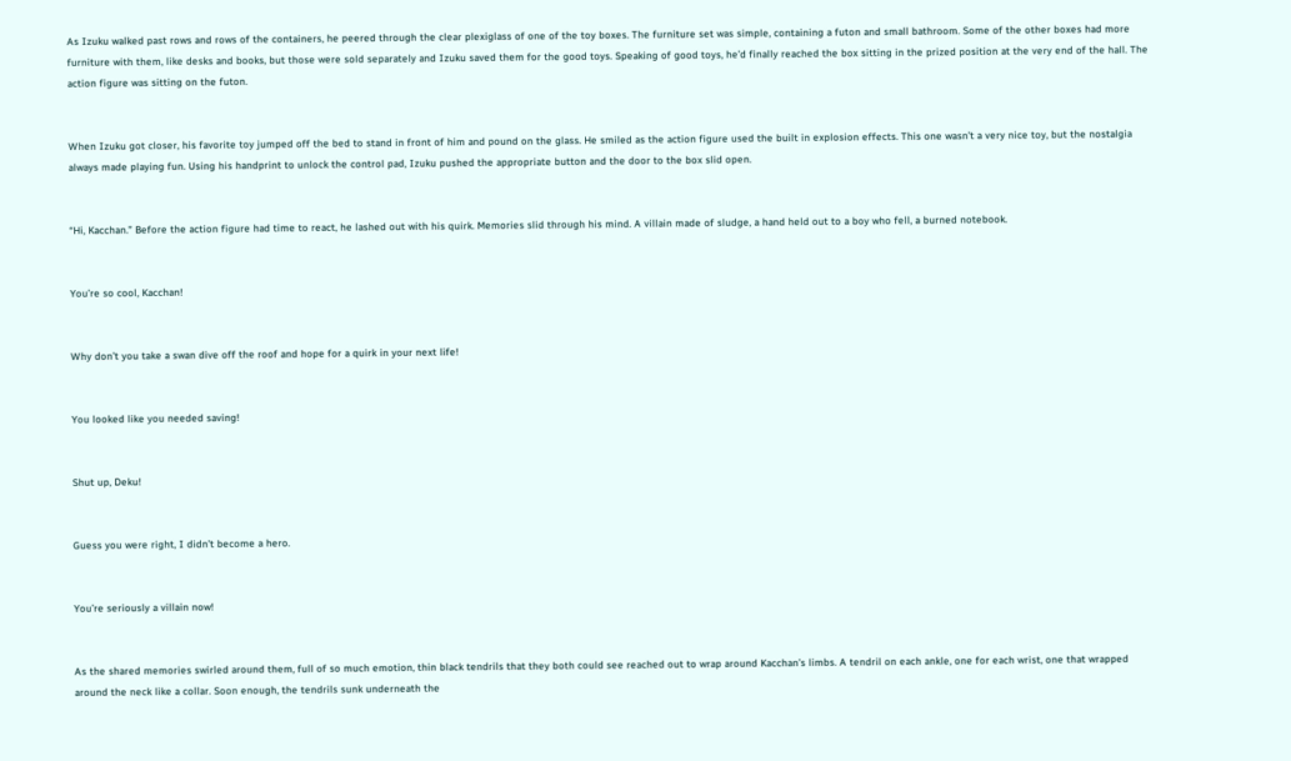As Izuku walked past rows and rows of the containers, he peered through the clear plexiglass of one of the toy boxes. The furniture set was simple, containing a futon and small bathroom. Some of the other boxes had more furniture with them, like desks and books, but those were sold separately and Izuku saved them for the good toys. Speaking of good toys, he’d finally reached the box sitting in the prized position at the very end of the hall. The action figure was sitting on the futon.


When Izuku got closer, his favorite toy jumped off the bed to stand in front of him and pound on the glass. He smiled as the action figure used the built in explosion effects. This one wasn’t a very nice toy, but the nostalgia always made playing fun. Using his handprint to unlock the control pad, Izuku pushed the appropriate button and the door to the box slid open.


“Hi, Kacchan.” Before the action figure had time to react, he lashed out with his quirk. Memories slid through his mind. A villain made of sludge, a hand held out to a boy who fell, a burned notebook.


You’re so cool, Kacchan!


Why don’t you take a swan dive off the roof and hope for a quirk in your next life!


You looked like you needed saving!


Shut up, Deku!


Guess you were right, I didn’t become a hero.


You’re seriously a villain now!


As the shared memories swirled around them, full of so much emotion, thin black tendrils that they both could see reached out to wrap around Kacchan’s limbs. A tendril on each ankle, one for each wrist, one that wrapped around the neck like a collar. Soon enough, the tendrils sunk underneath the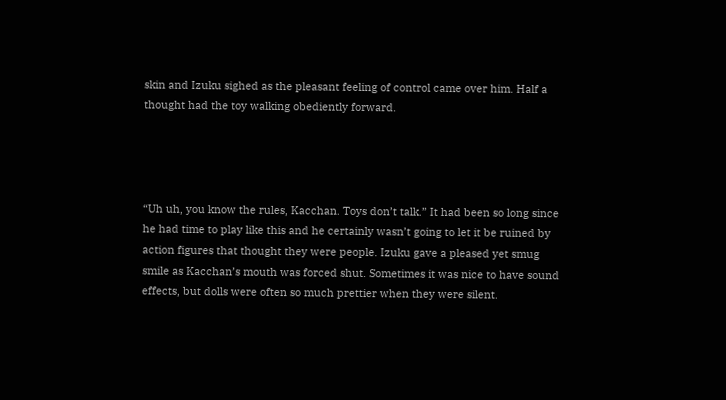skin and Izuku sighed as the pleasant feeling of control came over him. Half a thought had the toy walking obediently forward.




“Uh uh, you know the rules, Kacchan. Toys don’t talk.” It had been so long since he had time to play like this and he certainly wasn’t going to let it be ruined by action figures that thought they were people. Izuku gave a pleased yet smug smile as Kacchan’s mouth was forced shut. Sometimes it was nice to have sound effects, but dolls were often so much prettier when they were silent.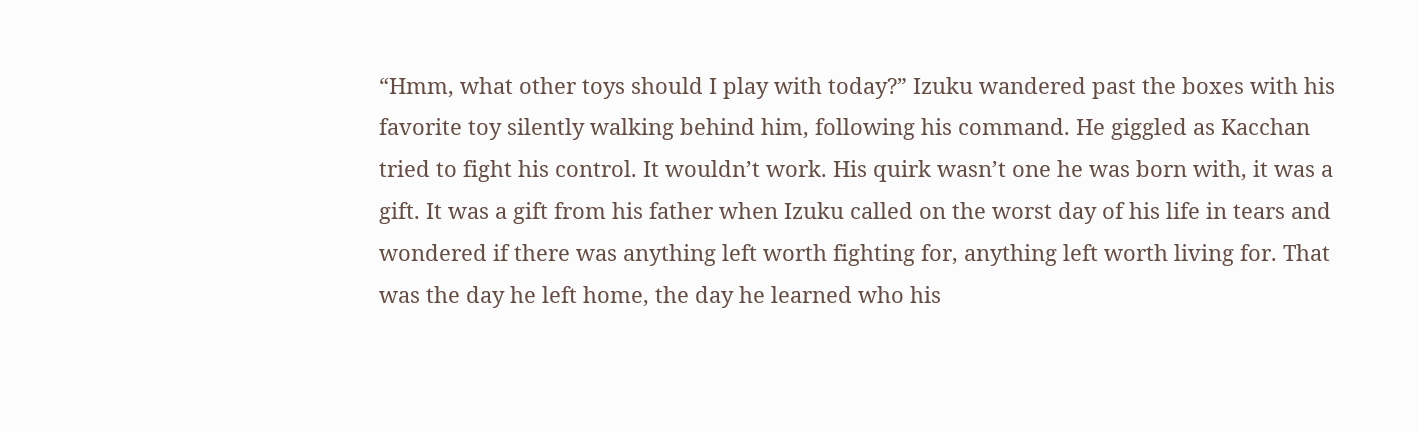“Hmm, what other toys should I play with today?” Izuku wandered past the boxes with his favorite toy silently walking behind him, following his command. He giggled as Kacchan tried to fight his control. It wouldn’t work. His quirk wasn’t one he was born with, it was a gift. It was a gift from his father when Izuku called on the worst day of his life in tears and wondered if there was anything left worth fighting for, anything left worth living for. That was the day he left home, the day he learned who his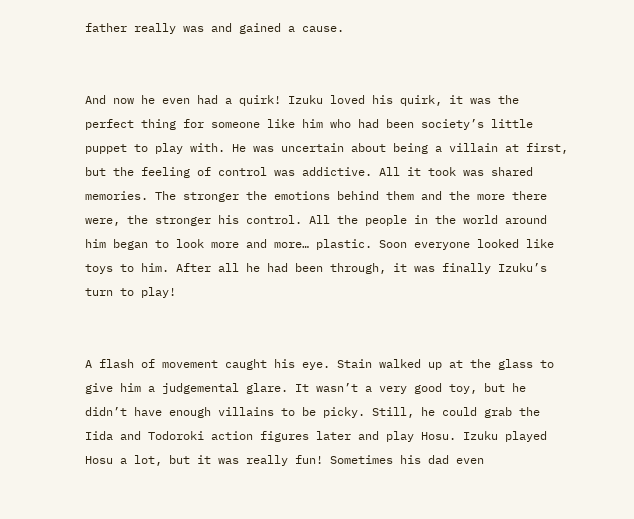father really was and gained a cause.


And now he even had a quirk! Izuku loved his quirk, it was the perfect thing for someone like him who had been society’s little puppet to play with. He was uncertain about being a villain at first, but the feeling of control was addictive. All it took was shared memories. The stronger the emotions behind them and the more there were, the stronger his control. All the people in the world around him began to look more and more… plastic. Soon everyone looked like toys to him. After all he had been through, it was finally Izuku’s turn to play!


A flash of movement caught his eye. Stain walked up at the glass to give him a judgemental glare. It wasn’t a very good toy, but he didn’t have enough villains to be picky. Still, he could grab the Iida and Todoroki action figures later and play Hosu. Izuku played Hosu a lot, but it was really fun! Sometimes his dad even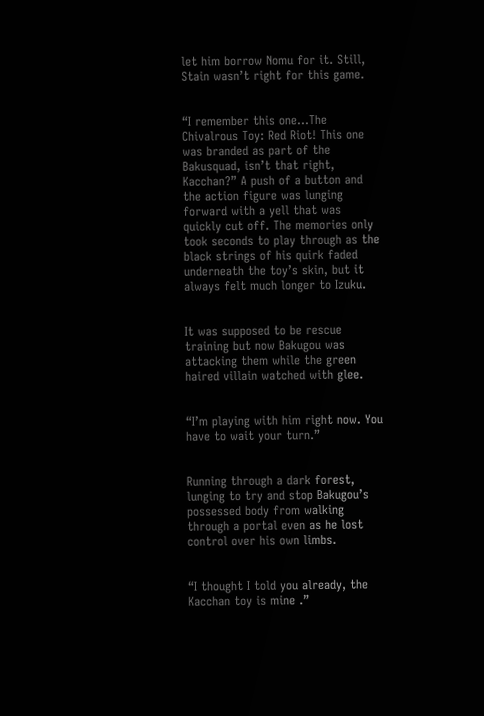let him borrow Nomu for it. Still, Stain wasn’t right for this game.


“I remember this one...The Chivalrous Toy: Red Riot! This one was branded as part of the Bakusquad, isn’t that right, Kacchan?” A push of a button and the action figure was lunging forward with a yell that was quickly cut off. The memories only took seconds to play through as the black strings of his quirk faded underneath the toy’s skin, but it always felt much longer to Izuku.


It was supposed to be rescue training but now Bakugou was attacking them while the green haired villain watched with glee.


“I’m playing with him right now. You have to wait your turn.”


Running through a dark forest, lunging to try and stop Bakugou’s possessed body from walking through a portal even as he lost control over his own limbs.


“I thought I told you already, the Kacchan toy is mine .”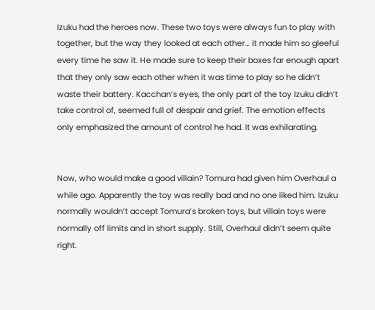Izuku had the heroes now. These two toys were always fun to play with together, but the way they looked at each other… it made him so gleeful every time he saw it. He made sure to keep their boxes far enough apart that they only saw each other when it was time to play so he didn’t waste their battery. Kacchan’s eyes, the only part of the toy Izuku didn’t take control of, seemed full of despair and grief. The emotion effects only emphasized the amount of control he had. It was exhilarating.


Now, who would make a good villain? Tomura had given him Overhaul a while ago. Apparently the toy was really bad and no one liked him. Izuku normally wouldn’t accept Tomura’s broken toys, but villain toys were normally off limits and in short supply. Still, Overhaul didn’t seem quite right.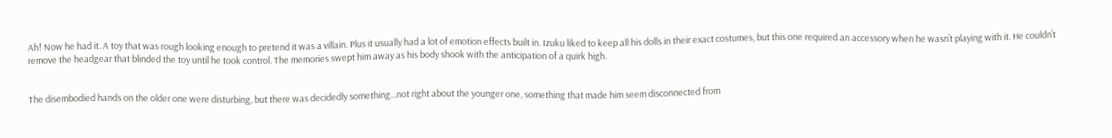Ah! Now he had it. A toy that was rough looking enough to pretend it was a villain. Plus it usually had a lot of emotion effects built in. Izuku liked to keep all his dolls in their exact costumes, but this one required an accessory when he wasn’t playing with it. He couldn’t remove the headgear that blinded the toy until he took control. The memories swept him away as his body shook with the anticipation of a quirk high.


The disembodied hands on the older one were disturbing, but there was decidedly something...not right about the younger one, something that made him seem disconnected from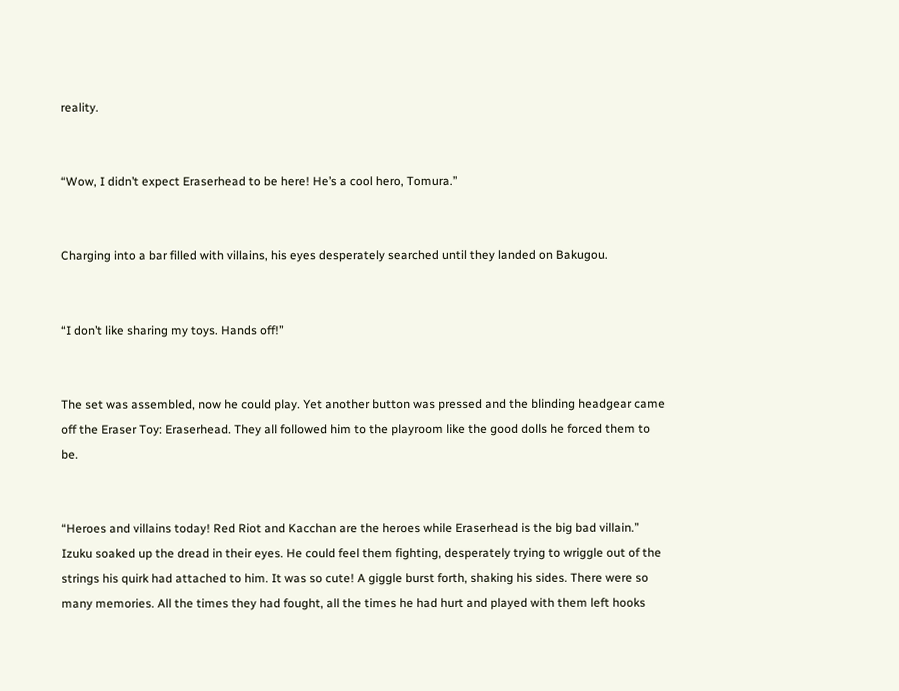reality.


“Wow, I didn’t expect Eraserhead to be here! He’s a cool hero, Tomura.”


Charging into a bar filled with villains, his eyes desperately searched until they landed on Bakugou.


“I don’t like sharing my toys. Hands off!”


The set was assembled, now he could play. Yet another button was pressed and the blinding headgear came off the Eraser Toy: Eraserhead. They all followed him to the playroom like the good dolls he forced them to be.


“Heroes and villains today! Red Riot and Kacchan are the heroes while Eraserhead is the big bad villain.” Izuku soaked up the dread in their eyes. He could feel them fighting, desperately trying to wriggle out of the strings his quirk had attached to him. It was so cute! A giggle burst forth, shaking his sides. There were so many memories. All the times they had fought, all the times he had hurt and played with them left hooks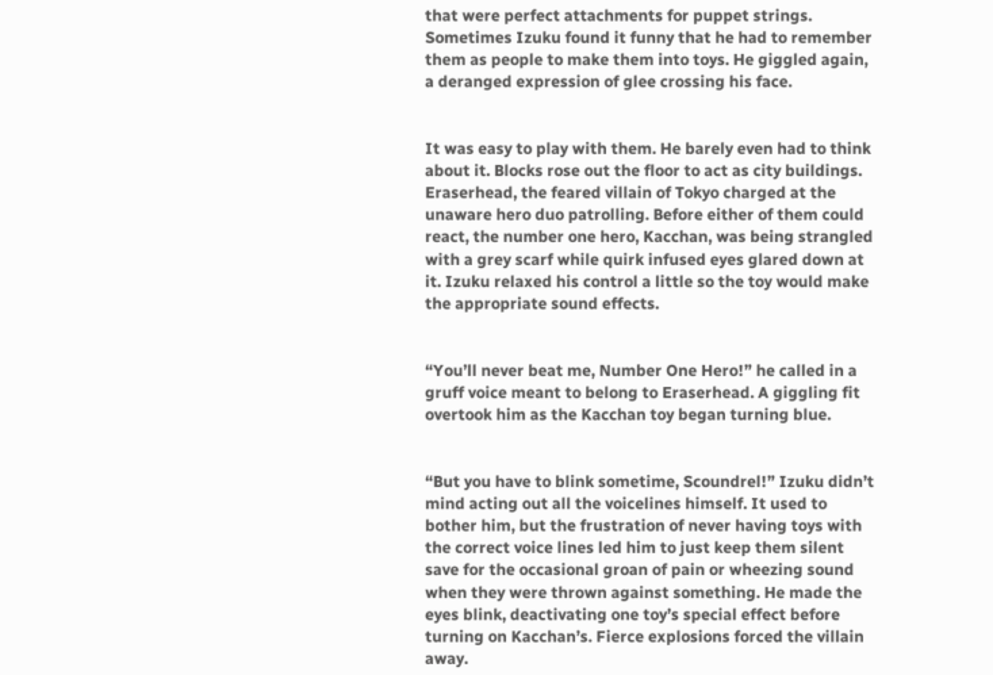that were perfect attachments for puppet strings. Sometimes Izuku found it funny that he had to remember them as people to make them into toys. He giggled again, a deranged expression of glee crossing his face.


It was easy to play with them. He barely even had to think about it. Blocks rose out the floor to act as city buildings. Eraserhead, the feared villain of Tokyo charged at the unaware hero duo patrolling. Before either of them could react, the number one hero, Kacchan, was being strangled with a grey scarf while quirk infused eyes glared down at it. Izuku relaxed his control a little so the toy would make the appropriate sound effects.


“You’ll never beat me, Number One Hero!” he called in a gruff voice meant to belong to Eraserhead. A giggling fit overtook him as the Kacchan toy began turning blue.


“But you have to blink sometime, Scoundrel!” Izuku didn’t mind acting out all the voicelines himself. It used to bother him, but the frustration of never having toys with the correct voice lines led him to just keep them silent save for the occasional groan of pain or wheezing sound when they were thrown against something. He made the eyes blink, deactivating one toy’s special effect before turning on Kacchan’s. Fierce explosions forced the villain away.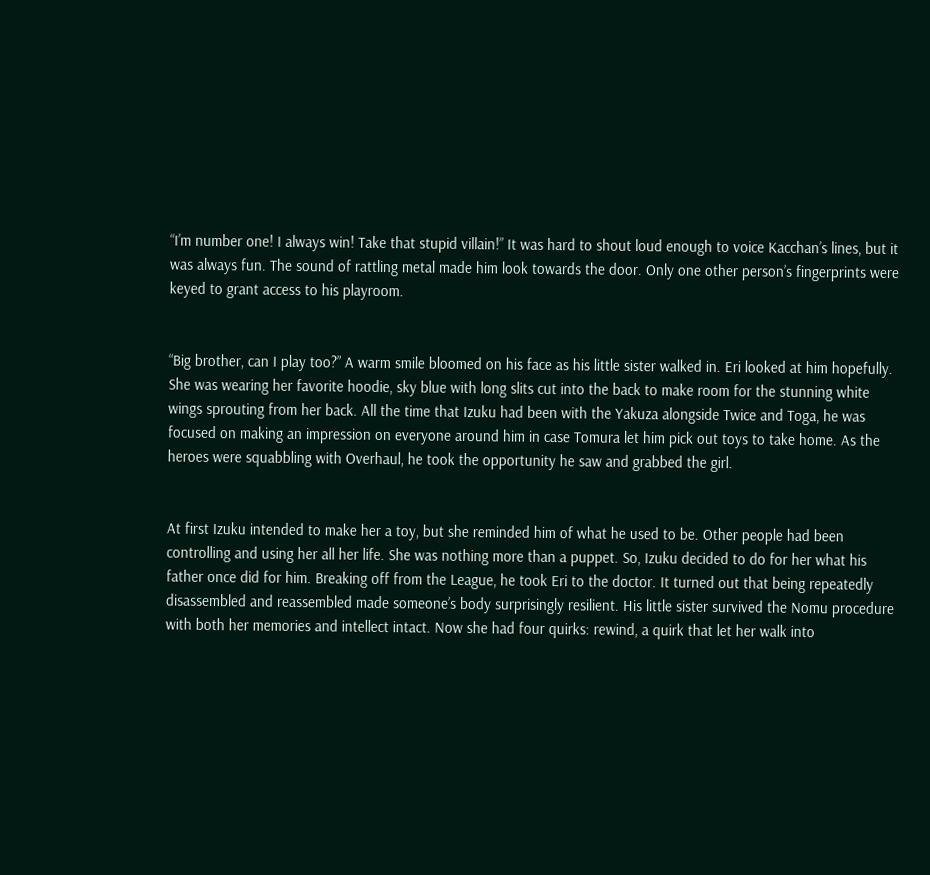“I’m number one! I always win! Take that stupid villain!” It was hard to shout loud enough to voice Kacchan’s lines, but it was always fun. The sound of rattling metal made him look towards the door. Only one other person’s fingerprints were keyed to grant access to his playroom.


“Big brother, can I play too?” A warm smile bloomed on his face as his little sister walked in. Eri looked at him hopefully. She was wearing her favorite hoodie, sky blue with long slits cut into the back to make room for the stunning white wings sprouting from her back. All the time that Izuku had been with the Yakuza alongside Twice and Toga, he was focused on making an impression on everyone around him in case Tomura let him pick out toys to take home. As the heroes were squabbling with Overhaul, he took the opportunity he saw and grabbed the girl.


At first Izuku intended to make her a toy, but she reminded him of what he used to be. Other people had been controlling and using her all her life. She was nothing more than a puppet. So, Izuku decided to do for her what his father once did for him. Breaking off from the League, he took Eri to the doctor. It turned out that being repeatedly disassembled and reassembled made someone’s body surprisingly resilient. His little sister survived the Nomu procedure with both her memories and intellect intact. Now she had four quirks: rewind, a quirk that let her walk into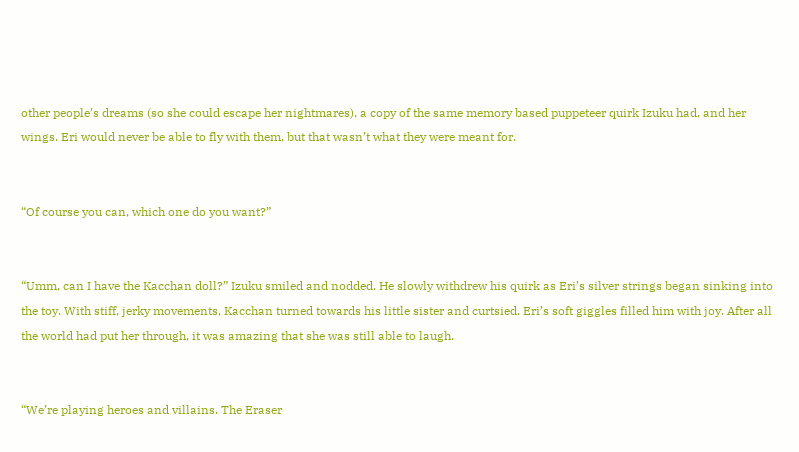other people’s dreams (so she could escape her nightmares), a copy of the same memory based puppeteer quirk Izuku had, and her wings. Eri would never be able to fly with them, but that wasn’t what they were meant for.


“Of course you can, which one do you want?”


“Umm, can I have the Kacchan doll?” Izuku smiled and nodded. He slowly withdrew his quirk as Eri’s silver strings began sinking into the toy. With stiff, jerky movements, Kacchan turned towards his little sister and curtsied. Eri’s soft giggles filled him with joy. After all the world had put her through, it was amazing that she was still able to laugh.


“We’re playing heroes and villains. The Eraser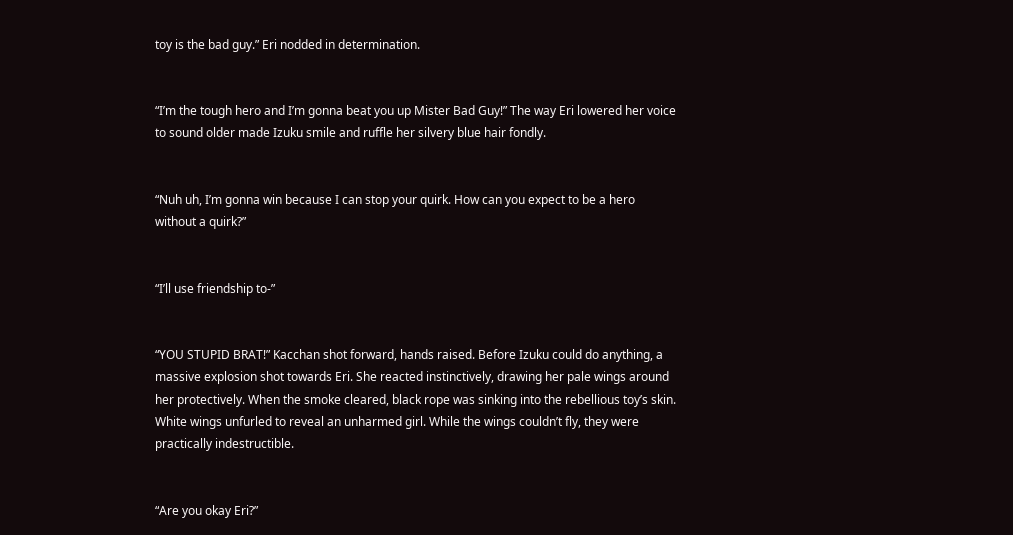toy is the bad guy.” Eri nodded in determination.


“I’m the tough hero and I’m gonna beat you up Mister Bad Guy!” The way Eri lowered her voice to sound older made Izuku smile and ruffle her silvery blue hair fondly.


“Nuh uh, I’m gonna win because I can stop your quirk. How can you expect to be a hero without a quirk?”


“I’ll use friendship to-”


“YOU STUPID BRAT!” Kacchan shot forward, hands raised. Before Izuku could do anything, a massive explosion shot towards Eri. She reacted instinctively, drawing her pale wings around her protectively. When the smoke cleared, black rope was sinking into the rebellious toy’s skin. White wings unfurled to reveal an unharmed girl. While the wings couldn’t fly, they were practically indestructible.


“Are you okay Eri?”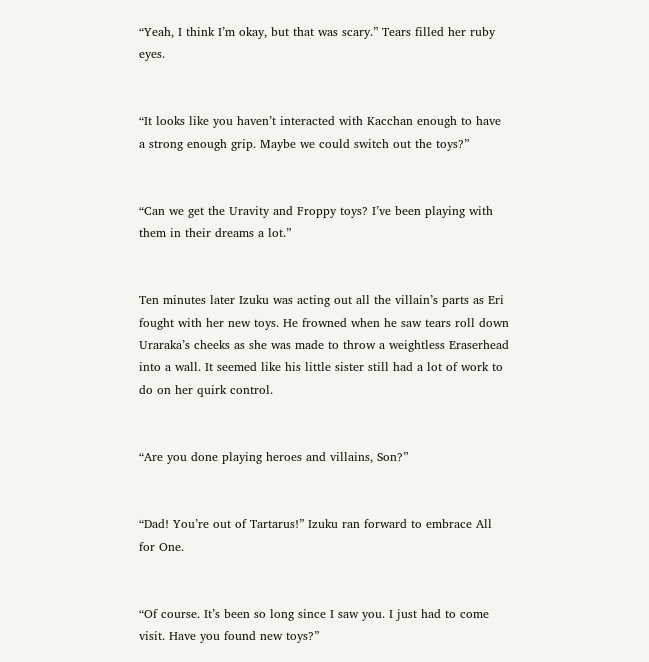“Yeah, I think I’m okay, but that was scary.” Tears filled her ruby eyes.


“It looks like you haven’t interacted with Kacchan enough to have a strong enough grip. Maybe we could switch out the toys?”


“Can we get the Uravity and Froppy toys? I’ve been playing with them in their dreams a lot.”


Ten minutes later Izuku was acting out all the villain’s parts as Eri fought with her new toys. He frowned when he saw tears roll down Uraraka’s cheeks as she was made to throw a weightless Eraserhead into a wall. It seemed like his little sister still had a lot of work to do on her quirk control.


“Are you done playing heroes and villains, Son?”


“Dad! You’re out of Tartarus!” Izuku ran forward to embrace All for One.


“Of course. It’s been so long since I saw you. I just had to come visit. Have you found new toys?”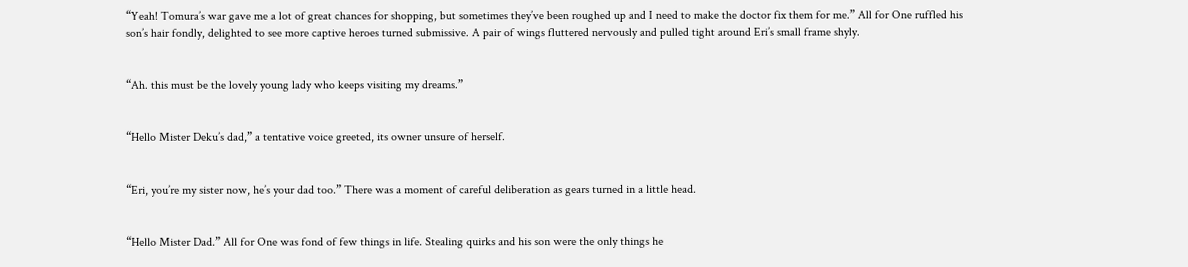“Yeah! Tomura’s war gave me a lot of great chances for shopping, but sometimes they’ve been roughed up and I need to make the doctor fix them for me.” All for One ruffled his son’s hair fondly, delighted to see more captive heroes turned submissive. A pair of wings fluttered nervously and pulled tight around Eri’s small frame shyly.


“Ah. this must be the lovely young lady who keeps visiting my dreams.”


“Hello Mister Deku’s dad,” a tentative voice greeted, its owner unsure of herself.


“Eri, you’re my sister now, he’s your dad too.” There was a moment of careful deliberation as gears turned in a little head.


“Hello Mister Dad.” All for One was fond of few things in life. Stealing quirks and his son were the only things he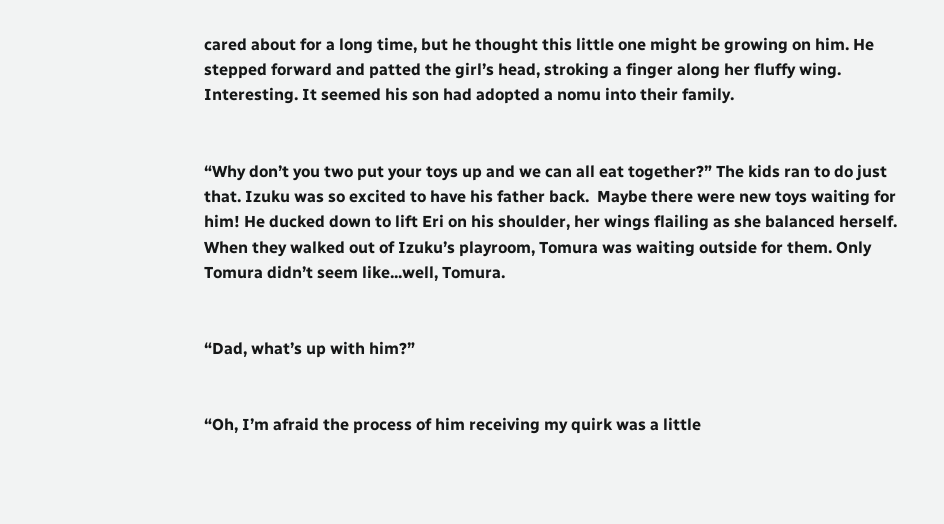cared about for a long time, but he thought this little one might be growing on him. He stepped forward and patted the girl’s head, stroking a finger along her fluffy wing. Interesting. It seemed his son had adopted a nomu into their family.


“Why don’t you two put your toys up and we can all eat together?” The kids ran to do just that. Izuku was so excited to have his father back.  Maybe there were new toys waiting for him! He ducked down to lift Eri on his shoulder, her wings flailing as she balanced herself. When they walked out of Izuku’s playroom, Tomura was waiting outside for them. Only Tomura didn’t seem like...well, Tomura.


“Dad, what’s up with him?”


“Oh, I’m afraid the process of him receiving my quirk was a little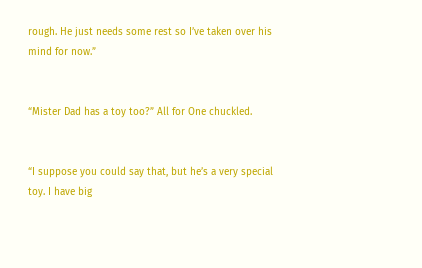rough. He just needs some rest so I’ve taken over his mind for now.”


“Mister Dad has a toy too?” All for One chuckled.


“I suppose you could say that, but he’s a very special toy. I have big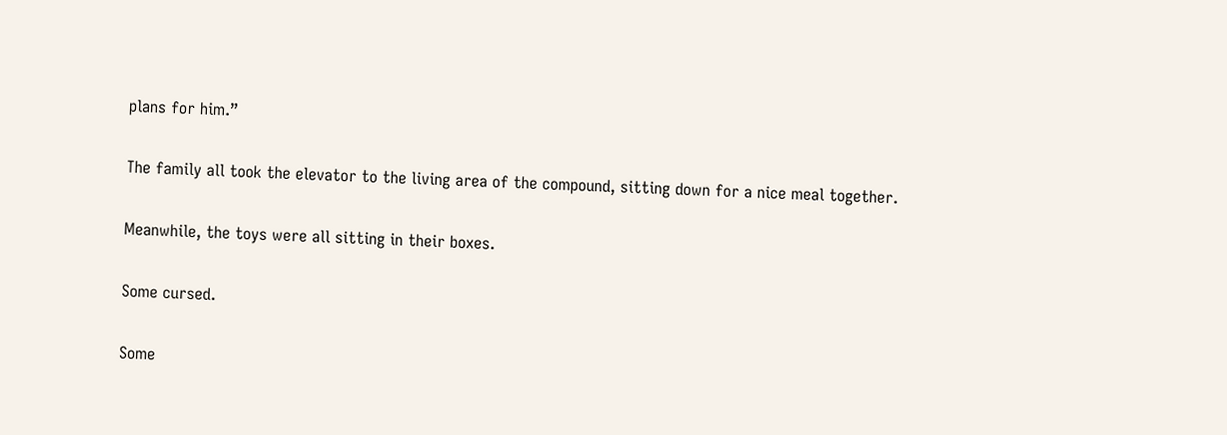plans for him.”


The family all took the elevator to the living area of the compound, sitting down for a nice meal together.


Meanwhile, the toys were all sitting in their boxes.


Some cursed.


Some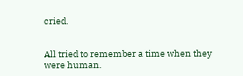cried.


All tried to remember a time when they were human.